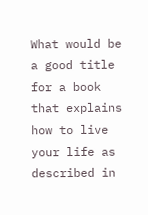What would be a good title for a book that explains how to live your life as described in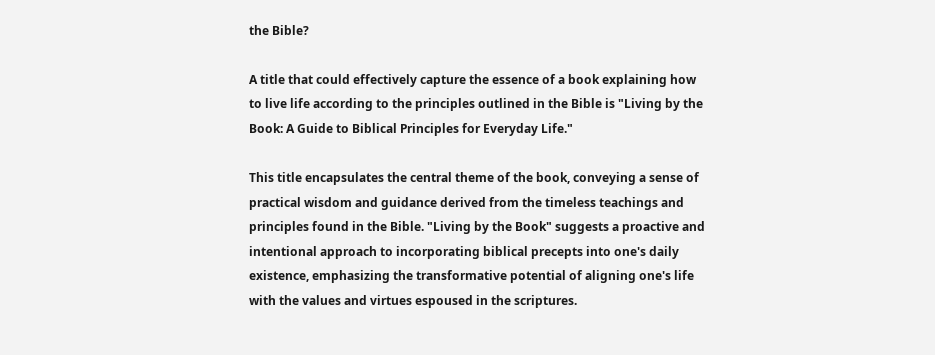the Bible?

A title that could effectively capture the essence of a book explaining how to live life according to the principles outlined in the Bible is "Living by the Book: A Guide to Biblical Principles for Everyday Life."

This title encapsulates the central theme of the book, conveying a sense of practical wisdom and guidance derived from the timeless teachings and principles found in the Bible. "Living by the Book" suggests a proactive and intentional approach to incorporating biblical precepts into one's daily existence, emphasizing the transformative potential of aligning one's life with the values and virtues espoused in the scriptures.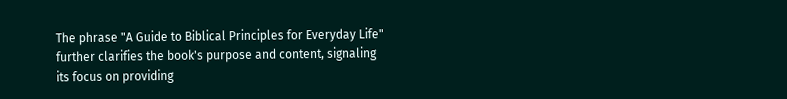The phrase "A Guide to Biblical Principles for Everyday Life" further clarifies the book's purpose and content, signaling its focus on providing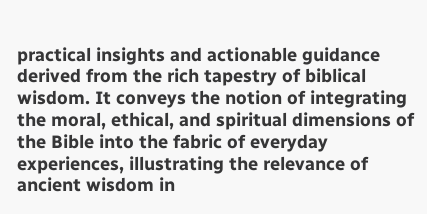practical insights and actionable guidance derived from the rich tapestry of biblical wisdom. It conveys the notion of integrating the moral, ethical, and spiritual dimensions of the Bible into the fabric of everyday experiences, illustrating the relevance of ancient wisdom in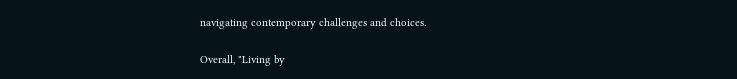navigating contemporary challenges and choices.

Overall, "Living by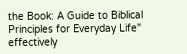the Book: A Guide to Biblical Principles for Everyday Life" effectively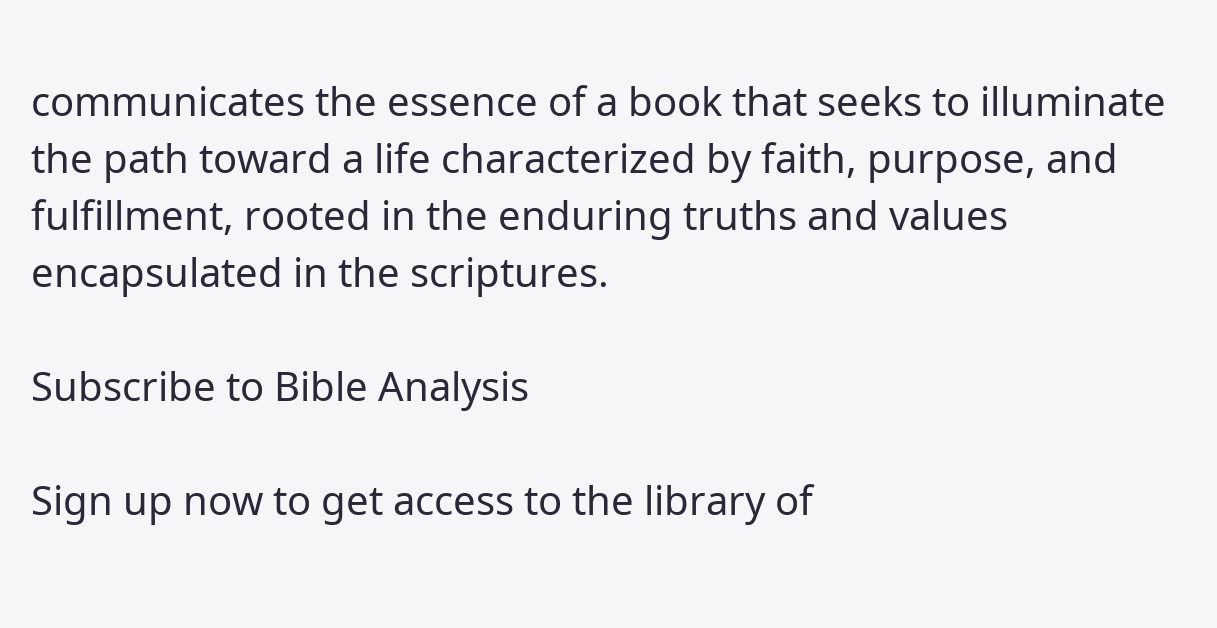communicates the essence of a book that seeks to illuminate the path toward a life characterized by faith, purpose, and fulfillment, rooted in the enduring truths and values encapsulated in the scriptures.

Subscribe to Bible Analysis

Sign up now to get access to the library of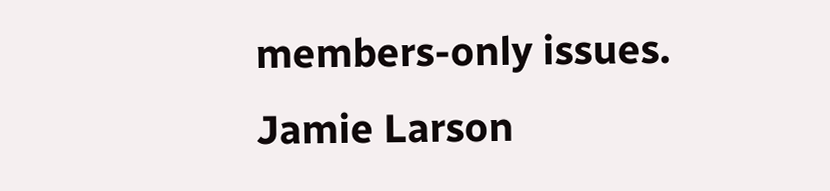members-only issues.
Jamie Larson